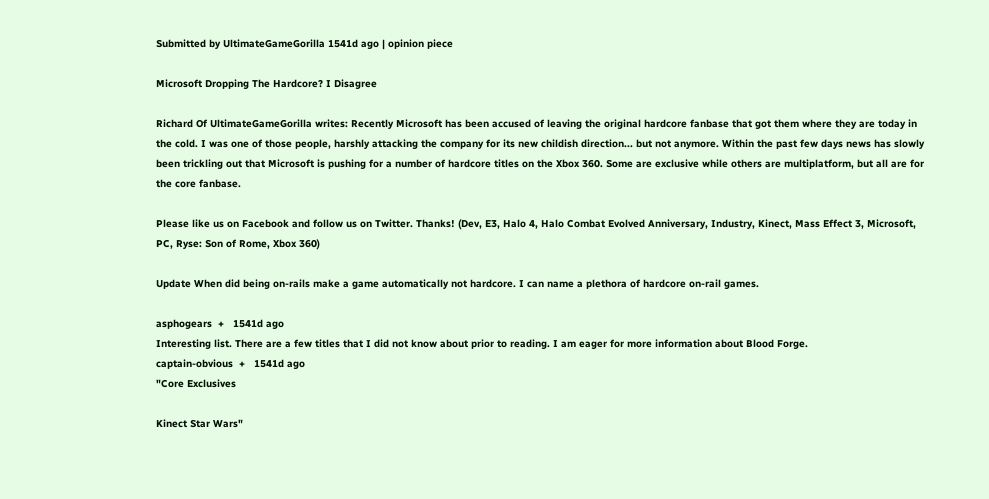Submitted by UltimateGameGorilla 1541d ago | opinion piece

Microsoft Dropping The Hardcore? I Disagree

Richard Of UltimateGameGorilla writes: Recently Microsoft has been accused of leaving the original hardcore fanbase that got them where they are today in the cold. I was one of those people, harshly attacking the company for its new childish direction... but not anymore. Within the past few days news has slowly been trickling out that Microsoft is pushing for a number of hardcore titles on the Xbox 360. Some are exclusive while others are multiplatform, but all are for the core fanbase.

Please like us on Facebook and follow us on Twitter. Thanks! (Dev, E3, Halo 4, Halo Combat Evolved Anniversary, Industry, Kinect, Mass Effect 3, Microsoft, PC, Ryse: Son of Rome, Xbox 360)

Update When did being on-rails make a game automatically not hardcore. I can name a plethora of hardcore on-rail games.

asphogears  +   1541d ago
Interesting list. There are a few titles that I did not know about prior to reading. I am eager for more information about Blood Forge.
captain-obvious  +   1541d ago
"Core Exclusives

Kinect Star Wars"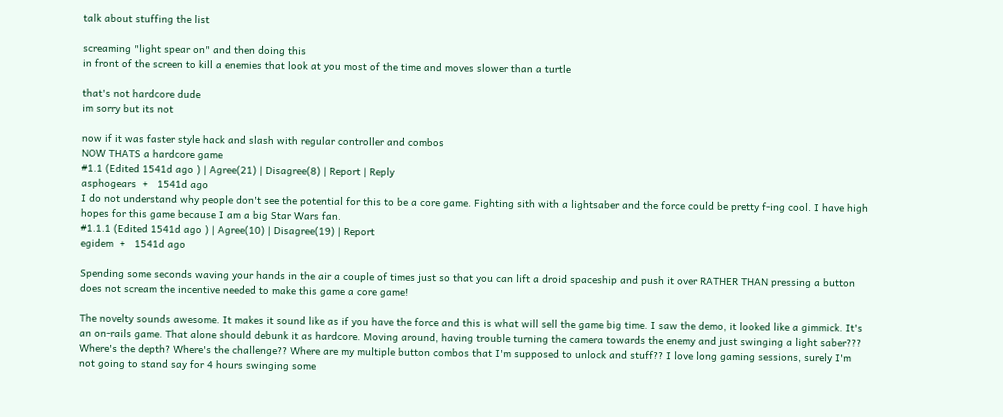talk about stuffing the list

screaming "light spear on" and then doing this
in front of the screen to kill a enemies that look at you most of the time and moves slower than a turtle

that's not hardcore dude
im sorry but its not

now if it was faster style hack and slash with regular controller and combos
NOW THATS a hardcore game
#1.1 (Edited 1541d ago ) | Agree(21) | Disagree(8) | Report | Reply
asphogears  +   1541d ago
I do not understand why people don't see the potential for this to be a core game. Fighting sith with a lightsaber and the force could be pretty f-ing cool. I have high hopes for this game because I am a big Star Wars fan.
#1.1.1 (Edited 1541d ago ) | Agree(10) | Disagree(19) | Report
egidem  +   1541d ago

Spending some seconds waving your hands in the air a couple of times just so that you can lift a droid spaceship and push it over RATHER THAN pressing a button does not scream the incentive needed to make this game a core game!

The novelty sounds awesome. It makes it sound like as if you have the force and this is what will sell the game big time. I saw the demo, it looked like a gimmick. It's an on-rails game. That alone should debunk it as hardcore. Moving around, having trouble turning the camera towards the enemy and just swinging a light saber??? Where's the depth? Where's the challenge?? Where are my multiple button combos that I'm supposed to unlock and stuff?? I love long gaming sessions, surely I'm not going to stand say for 4 hours swinging some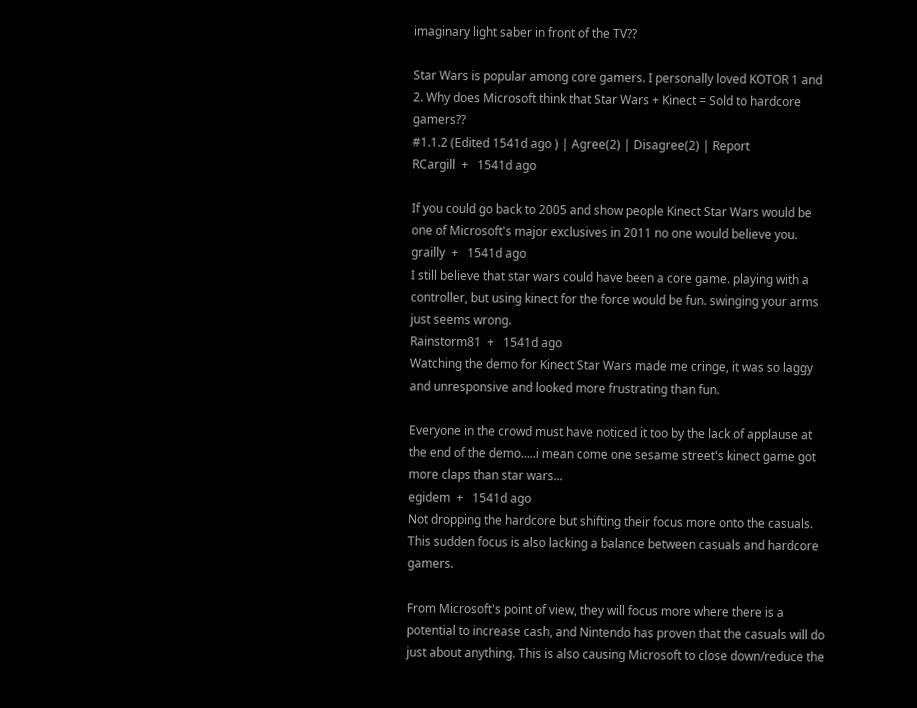imaginary light saber in front of the TV??

Star Wars is popular among core gamers. I personally loved KOTOR 1 and 2. Why does Microsoft think that Star Wars + Kinect = Sold to hardcore gamers??
#1.1.2 (Edited 1541d ago ) | Agree(2) | Disagree(2) | Report
RCargill  +   1541d ago

If you could go back to 2005 and show people Kinect Star Wars would be one of Microsoft's major exclusives in 2011 no one would believe you.
grailly  +   1541d ago
I still believe that star wars could have been a core game. playing with a controller, but using kinect for the force would be fun. swinging your arms just seems wrong.
Rainstorm81  +   1541d ago
Watching the demo for Kinect Star Wars made me cringe, it was so laggy and unresponsive and looked more frustrating than fun.

Everyone in the crowd must have noticed it too by the lack of applause at the end of the demo.....i mean come one sesame street's kinect game got more claps than star wars...
egidem  +   1541d ago
Not dropping the hardcore but shifting their focus more onto the casuals. This sudden focus is also lacking a balance between casuals and hardcore gamers.

From Microsoft's point of view, they will focus more where there is a potential to increase cash, and Nintendo has proven that the casuals will do just about anything. This is also causing Microsoft to close down/reduce the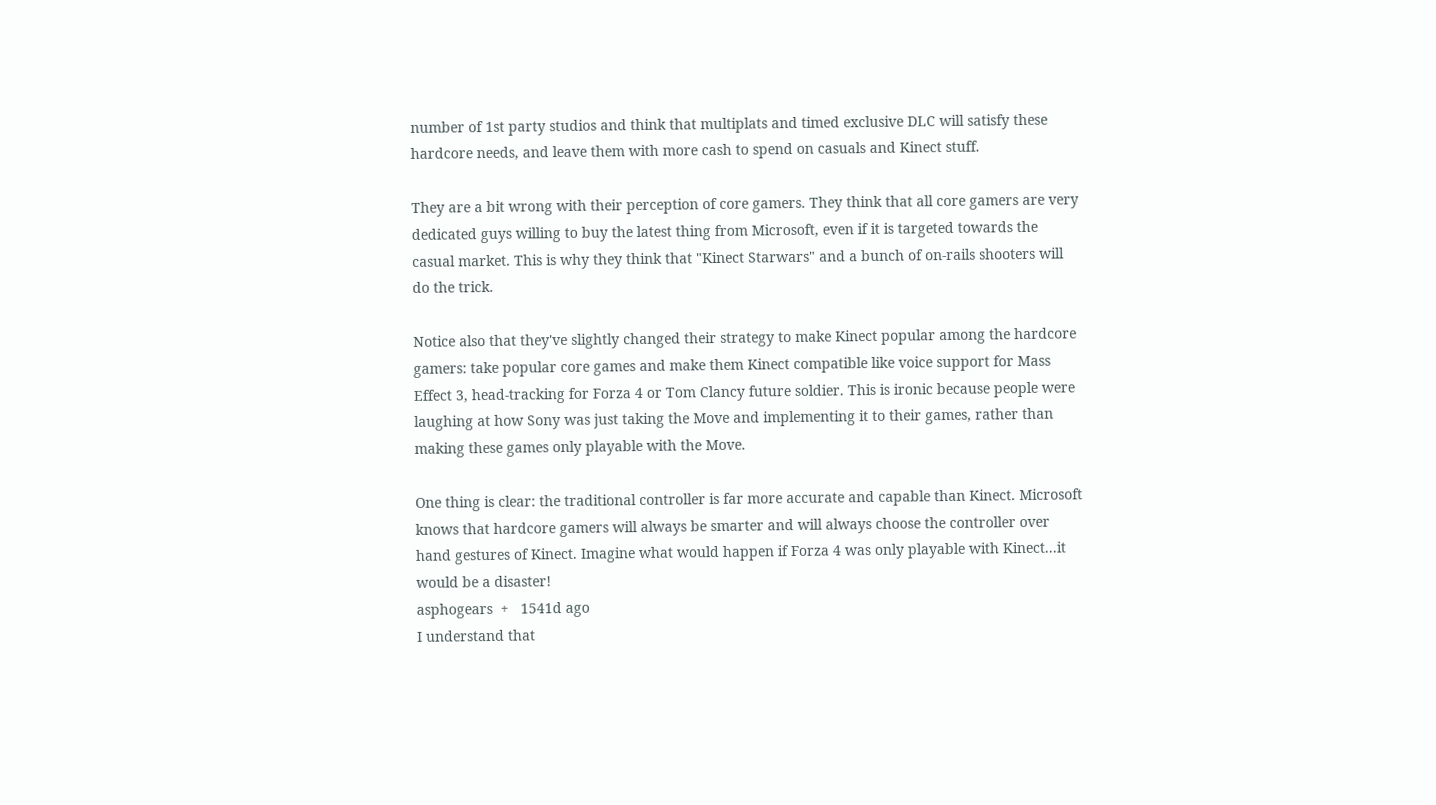number of 1st party studios and think that multiplats and timed exclusive DLC will satisfy these hardcore needs, and leave them with more cash to spend on casuals and Kinect stuff.

They are a bit wrong with their perception of core gamers. They think that all core gamers are very dedicated guys willing to buy the latest thing from Microsoft, even if it is targeted towards the casual market. This is why they think that "Kinect Starwars" and a bunch of on-rails shooters will do the trick.

Notice also that they've slightly changed their strategy to make Kinect popular among the hardcore gamers: take popular core games and make them Kinect compatible like voice support for Mass Effect 3, head-tracking for Forza 4 or Tom Clancy future soldier. This is ironic because people were laughing at how Sony was just taking the Move and implementing it to their games, rather than making these games only playable with the Move.

One thing is clear: the traditional controller is far more accurate and capable than Kinect. Microsoft knows that hardcore gamers will always be smarter and will always choose the controller over hand gestures of Kinect. Imagine what would happen if Forza 4 was only playable with Kinect...it would be a disaster!
asphogears  +   1541d ago
I understand that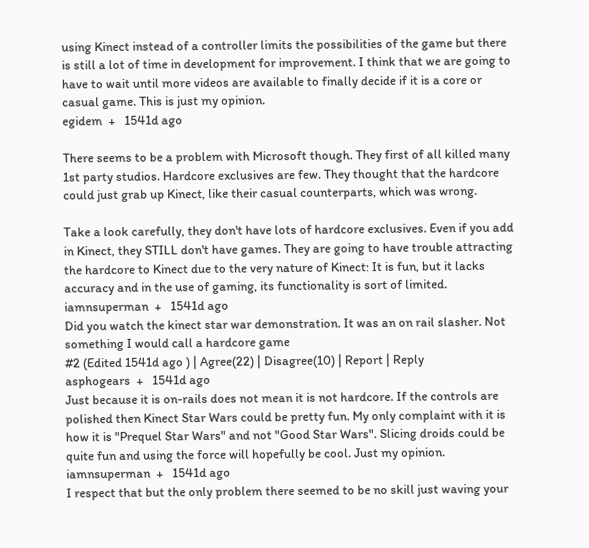using Kinect instead of a controller limits the possibilities of the game but there is still a lot of time in development for improvement. I think that we are going to have to wait until more videos are available to finally decide if it is a core or casual game. This is just my opinion.
egidem  +   1541d ago

There seems to be a problem with Microsoft though. They first of all killed many 1st party studios. Hardcore exclusives are few. They thought that the hardcore could just grab up Kinect, like their casual counterparts, which was wrong.

Take a look carefully, they don't have lots of hardcore exclusives. Even if you add in Kinect, they STILL don't have games. They are going to have trouble attracting the hardcore to Kinect due to the very nature of Kinect: It is fun, but it lacks accuracy and in the use of gaming, its functionality is sort of limited.
iamnsuperman  +   1541d ago
Did you watch the kinect star war demonstration. It was an on rail slasher. Not something I would call a hardcore game
#2 (Edited 1541d ago ) | Agree(22) | Disagree(10) | Report | Reply
asphogears  +   1541d ago
Just because it is on-rails does not mean it is not hardcore. If the controls are polished then Kinect Star Wars could be pretty fun. My only complaint with it is how it is "Prequel Star Wars" and not "Good Star Wars". Slicing droids could be quite fun and using the force will hopefully be cool. Just my opinion.
iamnsuperman  +   1541d ago
I respect that but the only problem there seemed to be no skill just waving your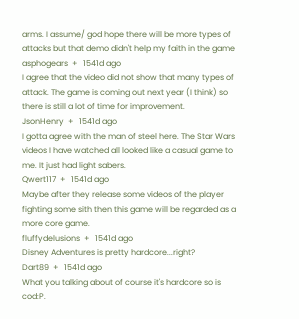arms. I assume/ god hope there will be more types of attacks but that demo didn't help my faith in the game
asphogears  +   1541d ago
I agree that the video did not show that many types of attack. The game is coming out next year (I think) so there is still a lot of time for improvement.
JsonHenry  +   1541d ago
I gotta agree with the man of steel here. The Star Wars videos I have watched all looked like a casual game to me. It just had light sabers.
Qwert117  +   1541d ago
Maybe after they release some videos of the player fighting some sith then this game will be regarded as a more core game.
fluffydelusions  +   1541d ago
Disney Adventures is pretty hardcore...right?
Dart89  +   1541d ago
What you talking about of course it's hardcore so is cod:P.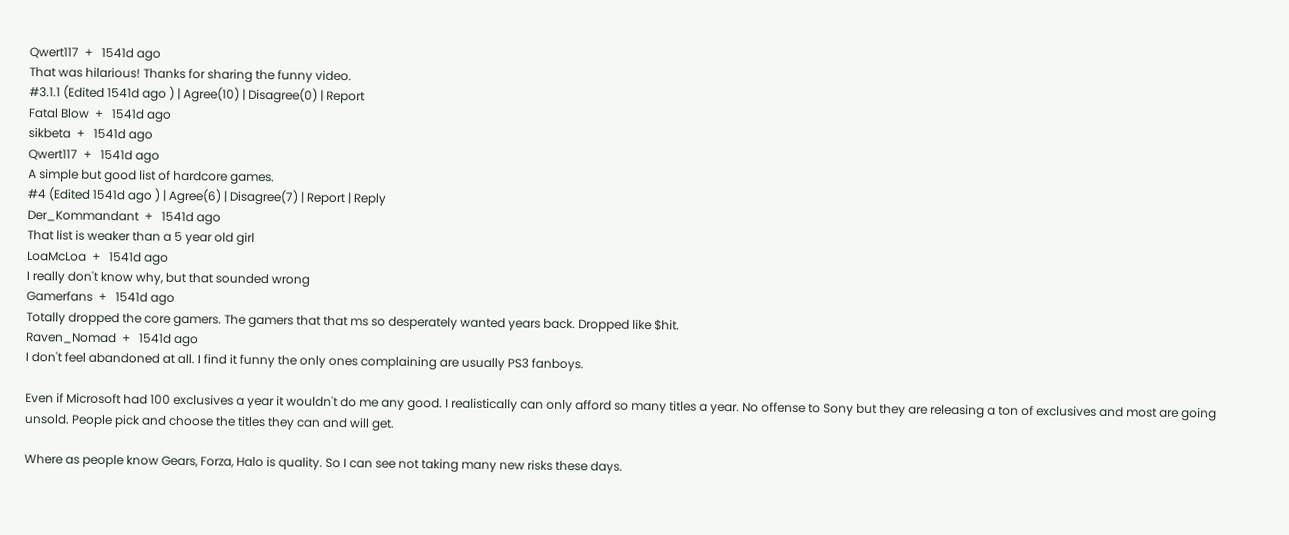Qwert117  +   1541d ago
That was hilarious! Thanks for sharing the funny video.
#3.1.1 (Edited 1541d ago ) | Agree(10) | Disagree(0) | Report
Fatal Blow  +   1541d ago
sikbeta  +   1541d ago
Qwert117  +   1541d ago
A simple but good list of hardcore games.
#4 (Edited 1541d ago ) | Agree(6) | Disagree(7) | Report | Reply
Der_Kommandant  +   1541d ago
That list is weaker than a 5 year old girl
LoaMcLoa  +   1541d ago
I really don't know why, but that sounded wrong
Gamerfans  +   1541d ago
Totally dropped the core gamers. The gamers that that ms so desperately wanted years back. Dropped like $hit.
Raven_Nomad  +   1541d ago
I don't feel abandoned at all. I find it funny the only ones complaining are usually PS3 fanboys.

Even if Microsoft had 100 exclusives a year it wouldn't do me any good. I realistically can only afford so many titles a year. No offense to Sony but they are releasing a ton of exclusives and most are going unsold. People pick and choose the titles they can and will get.

Where as people know Gears, Forza, Halo is quality. So I can see not taking many new risks these days.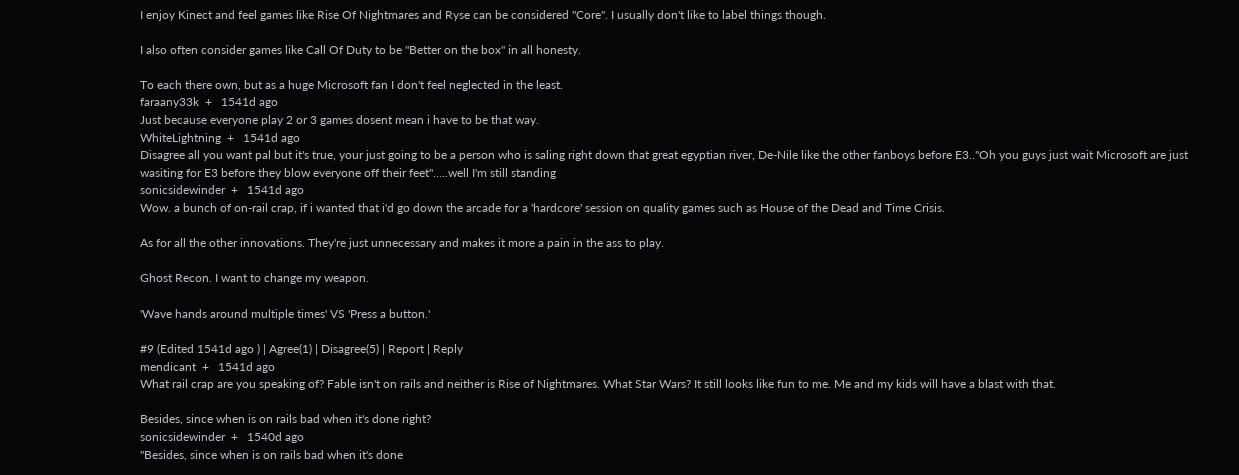I enjoy Kinect and feel games like Rise Of Nightmares and Ryse can be considered "Core". I usually don't like to label things though.

I also often consider games like Call Of Duty to be "Better on the box" in all honesty.

To each there own, but as a huge Microsoft fan I don't feel neglected in the least.
faraany33k  +   1541d ago
Just because everyone play 2 or 3 games dosent mean i have to be that way.
WhiteLightning  +   1541d ago
Disagree all you want pal but it's true, your just going to be a person who is saling right down that great egyptian river, De-Nile like the other fanboys before E3.."Oh you guys just wait Microsoft are just wasiting for E3 before they blow everyone off their feet".....well I'm still standing
sonicsidewinder  +   1541d ago
Wow. a bunch of on-rail crap, if i wanted that i'd go down the arcade for a 'hardcore' session on quality games such as House of the Dead and Time Crisis.

As for all the other innovations. They're just unnecessary and makes it more a pain in the ass to play.

Ghost Recon. I want to change my weapon.

'Wave hands around multiple times' VS 'Press a button.'

#9 (Edited 1541d ago ) | Agree(1) | Disagree(5) | Report | Reply
mendicant  +   1541d ago
What rail crap are you speaking of? Fable isn't on rails and neither is Rise of Nightmares. What Star Wars? It still looks like fun to me. Me and my kids will have a blast with that.

Besides, since when is on rails bad when it's done right?
sonicsidewinder  +   1540d ago
"Besides, since when is on rails bad when it's done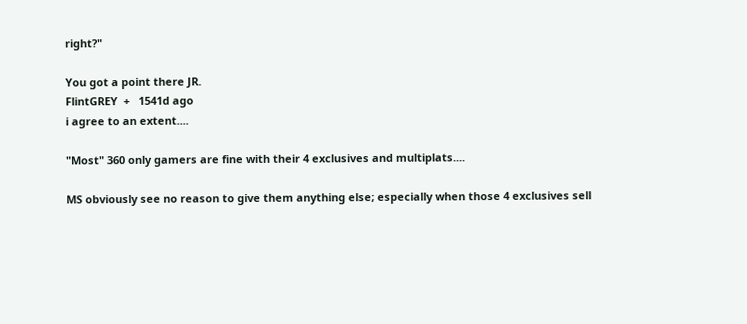right?"

You got a point there JR.
FlintGREY  +   1541d ago
i agree to an extent....

"Most" 360 only gamers are fine with their 4 exclusives and multiplats....

MS obviously see no reason to give them anything else; especially when those 4 exclusives sell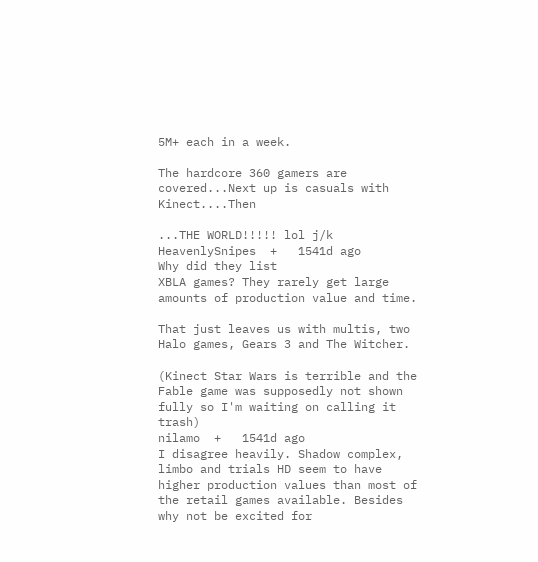5M+ each in a week.

The hardcore 360 gamers are covered...Next up is casuals with Kinect....Then

...THE WORLD!!!!! lol j/k
HeavenlySnipes  +   1541d ago
Why did they list
XBLA games? They rarely get large amounts of production value and time.

That just leaves us with multis, two Halo games, Gears 3 and The Witcher.

(Kinect Star Wars is terrible and the Fable game was supposedly not shown fully so I'm waiting on calling it trash)
nilamo  +   1541d ago
I disagree heavily. Shadow complex, limbo and trials HD seem to have higher production values than most of the retail games available. Besides why not be excited for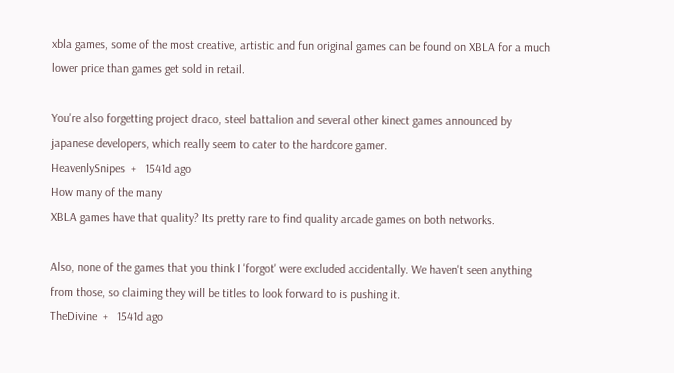xbla games, some of the most creative, artistic and fun original games can be found on XBLA for a much lower price than games get sold in retail.

You're also forgetting project draco, steel battalion and several other kinect games announced by japanese developers, which really seem to cater to the hardcore gamer.
HeavenlySnipes  +   1541d ago
How many of the many
XBLA games have that quality? Its pretty rare to find quality arcade games on both networks.

Also, none of the games that you think I 'forgot' were excluded accidentally. We haven't seen anything from those, so claiming they will be titles to look forward to is pushing it.
TheDivine  +   1541d ago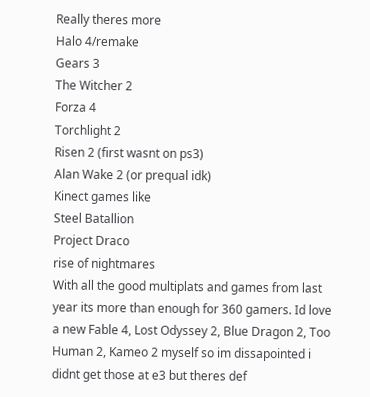Really theres more
Halo 4/remake
Gears 3
The Witcher 2
Forza 4
Torchlight 2
Risen 2 (first wasnt on ps3)
Alan Wake 2 (or prequal idk)
Kinect games like
Steel Batallion
Project Draco
rise of nightmares
With all the good multiplats and games from last year its more than enough for 360 gamers. Id love a new Fable 4, Lost Odyssey 2, Blue Dragon 2, Too Human 2, Kameo 2 myself so im dissapointed i didnt get those at e3 but theres def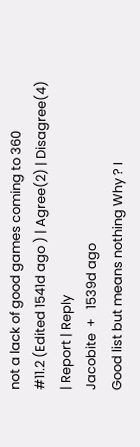not a lack of good games coming to 360
#11.2 (Edited 1541d ago ) | Agree(2) | Disagree(4) | Report | Reply
Jacobite  +   1539d ago
Good list but means nothing Why ? I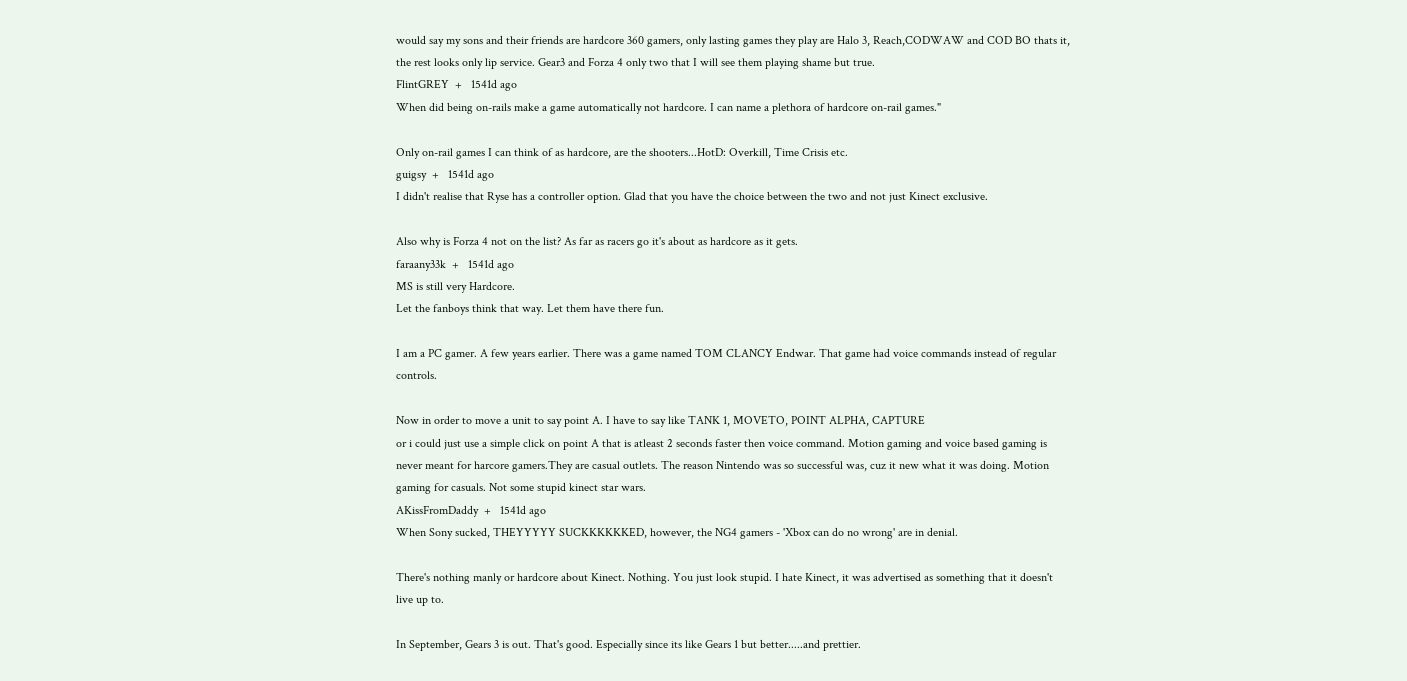would say my sons and their friends are hardcore 360 gamers, only lasting games they play are Halo 3, Reach,CODWAW and COD BO thats it, the rest looks only lip service. Gear3 and Forza 4 only two that I will see them playing shame but true.
FlintGREY  +   1541d ago
When did being on-rails make a game automatically not hardcore. I can name a plethora of hardcore on-rail games."

Only on-rail games I can think of as hardcore, are the shooters...HotD: Overkill, Time Crisis etc.
guigsy  +   1541d ago
I didn't realise that Ryse has a controller option. Glad that you have the choice between the two and not just Kinect exclusive.

Also why is Forza 4 not on the list? As far as racers go it's about as hardcore as it gets.
faraany33k  +   1541d ago
MS is still very Hardcore.
Let the fanboys think that way. Let them have there fun.

I am a PC gamer. A few years earlier. There was a game named TOM CLANCY Endwar. That game had voice commands instead of regular controls.

Now in order to move a unit to say point A. I have to say like TANK 1, MOVETO, POINT ALPHA, CAPTURE
or i could just use a simple click on point A that is atleast 2 seconds faster then voice command. Motion gaming and voice based gaming is never meant for harcore gamers.They are casual outlets. The reason Nintendo was so successful was, cuz it new what it was doing. Motion gaming for casuals. Not some stupid kinect star wars.
AKissFromDaddy  +   1541d ago
When Sony sucked, THEYYYYY SUCKKKKKKED, however, the NG4 gamers - 'Xbox can do no wrong' are in denial.

There's nothing manly or hardcore about Kinect. Nothing. You just look stupid. I hate Kinect, it was advertised as something that it doesn't live up to.

In September, Gears 3 is out. That's good. Especially since its like Gears 1 but better.....and prettier.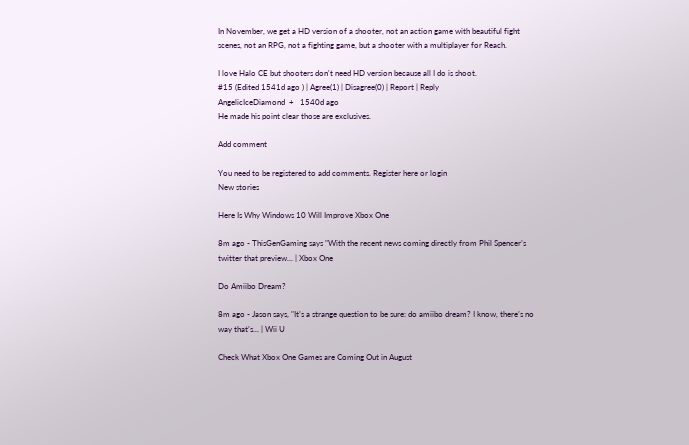In November, we get a HD version of a shooter, not an action game with beautiful fight scenes, not an RPG, not a fighting game, but a shooter with a multiplayer for Reach.

I love Halo CE but shooters don't need HD version because all I do is shoot.
#15 (Edited 1541d ago ) | Agree(1) | Disagree(0) | Report | Reply
AngelicIceDiamond  +   1540d ago
He made his point clear those are exclusives.

Add comment

You need to be registered to add comments. Register here or login
New stories

Here Is Why Windows 10 Will Improve Xbox One

8m ago - ThisGenGaming says "With the recent news coming directly from Phil Spencer’s twitter that preview... | Xbox One

Do Amiibo Dream?

8m ago - Jason says, "It’s a strange question to be sure: do amiibo dream? I know, there’s no way that’s... | Wii U

Check What Xbox One Games are Coming Out in August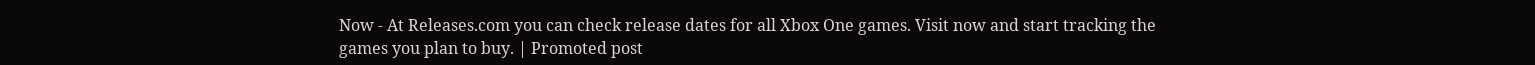Now - At Releases.com you can check release dates for all Xbox One games. Visit now and start tracking the games you plan to buy. | Promoted post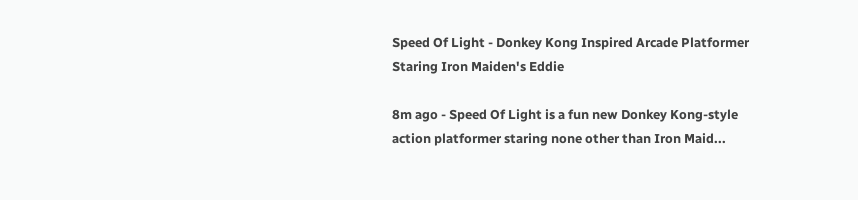Speed Of Light - Donkey Kong Inspired Arcade Platformer Staring Iron Maiden's Eddie

8m ago - Speed Of Light is a fun new Donkey Kong-style action platformer staring none other than Iron Maid...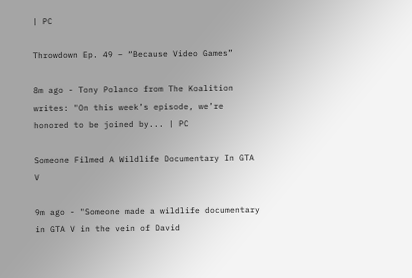| PC

Throwdown Ep. 49 – “Because Video Games”

8m ago - Tony Polanco from The Koalition writes: "On this week’s episode, we’re honored to be joined by... | PC

Someone Filmed A Wildlife Documentary In GTA V

9m ago - "Someone made a wildlife documentary in GTA V in the vein of David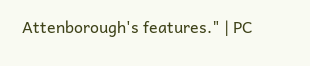Attenborough's features." | PC